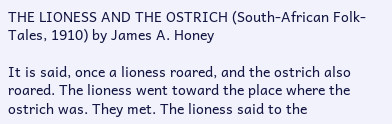THE LIONESS AND THE OSTRICH (South-African Folk-Tales, 1910) by James A. Honey

It is said, once a lioness roared, and the ostrich also roared. The lioness went toward the place where the ostrich was. They met. The lioness said to the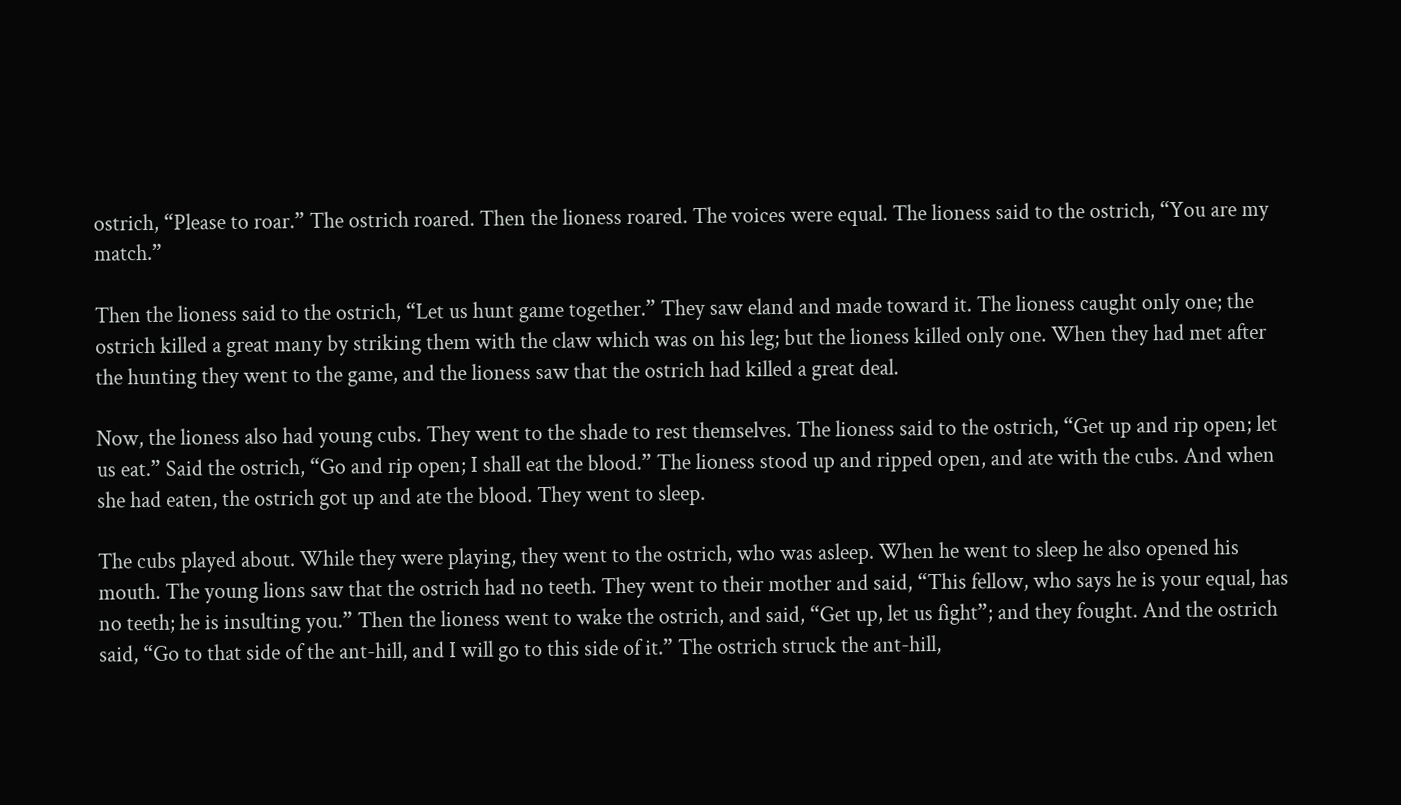ostrich, “Please to roar.” The ostrich roared. Then the lioness roared. The voices were equal. The lioness said to the ostrich, “You are my match.”

Then the lioness said to the ostrich, “Let us hunt game together.” They saw eland and made toward it. The lioness caught only one; the ostrich killed a great many by striking them with the claw which was on his leg; but the lioness killed only one. When they had met after the hunting they went to the game, and the lioness saw that the ostrich had killed a great deal.

Now, the lioness also had young cubs. They went to the shade to rest themselves. The lioness said to the ostrich, “Get up and rip open; let us eat.” Said the ostrich, “Go and rip open; I shall eat the blood.” The lioness stood up and ripped open, and ate with the cubs. And when she had eaten, the ostrich got up and ate the blood. They went to sleep.

The cubs played about. While they were playing, they went to the ostrich, who was asleep. When he went to sleep he also opened his mouth. The young lions saw that the ostrich had no teeth. They went to their mother and said, “This fellow, who says he is your equal, has no teeth; he is insulting you.” Then the lioness went to wake the ostrich, and said, “Get up, let us fight”; and they fought. And the ostrich said, “Go to that side of the ant-hill, and I will go to this side of it.” The ostrich struck the ant-hill,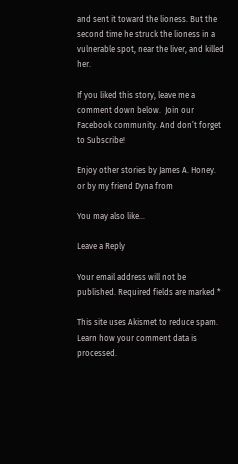and sent it toward the lioness. But the second time he struck the lioness in a vulnerable spot, near the liver, and killed her.

If you liked this story, leave me a comment down below.  Join our Facebook community. And don’t forget to Subscribe!

Enjoy other stories by James A. Honey. or by my friend Dyna from

You may also like...

Leave a Reply

Your email address will not be published. Required fields are marked *

This site uses Akismet to reduce spam. Learn how your comment data is processed.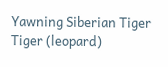Yawning Siberian Tiger Tiger (leopard)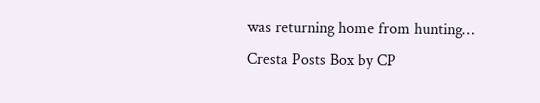was returning home from hunting…
Cresta Posts Box by CP